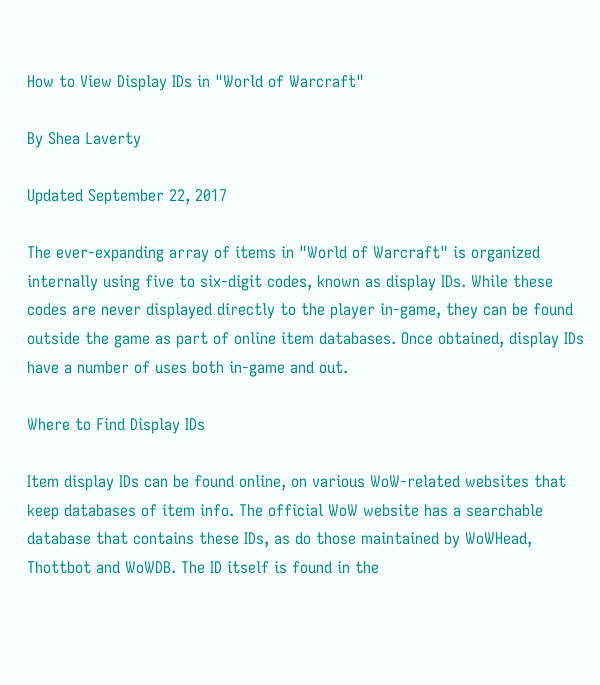How to View Display IDs in "World of Warcraft"

By Shea Laverty

Updated September 22, 2017

The ever-expanding array of items in "World of Warcraft" is organized internally using five to six-digit codes, known as display IDs. While these codes are never displayed directly to the player in-game, they can be found outside the game as part of online item databases. Once obtained, display IDs have a number of uses both in-game and out.

Where to Find Display IDs

Item display IDs can be found online, on various WoW-related websites that keep databases of item info. The official WoW website has a searchable database that contains these IDs, as do those maintained by WoWHead, Thottbot and WoWDB. The ID itself is found in the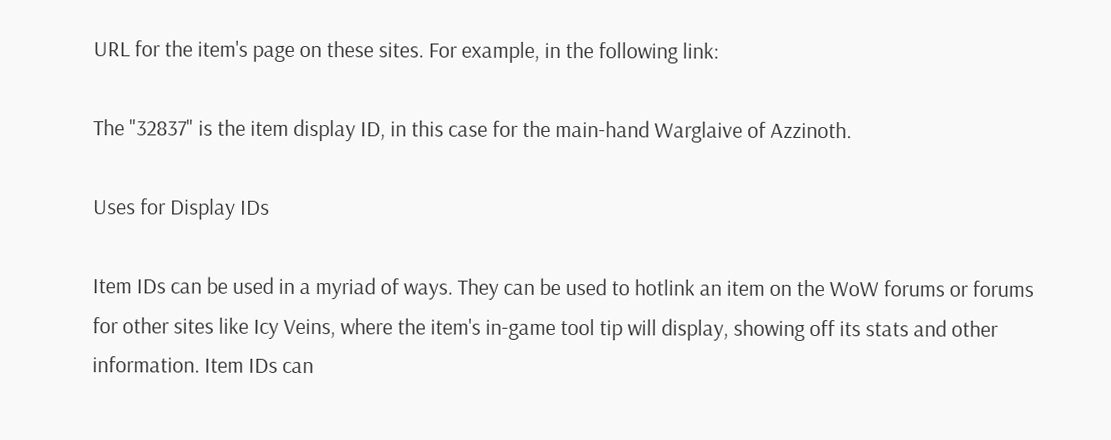URL for the item's page on these sites. For example, in the following link:

The "32837" is the item display ID, in this case for the main-hand Warglaive of Azzinoth.

Uses for Display IDs

Item IDs can be used in a myriad of ways. They can be used to hotlink an item on the WoW forums or forums for other sites like Icy Veins, where the item's in-game tool tip will display, showing off its stats and other information. Item IDs can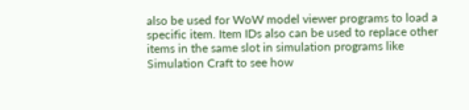also be used for WoW model viewer programs to load a specific item. Item IDs also can be used to replace other items in the same slot in simulation programs like Simulation Craft to see how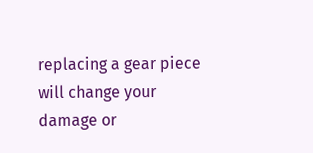replacing a gear piece will change your damage or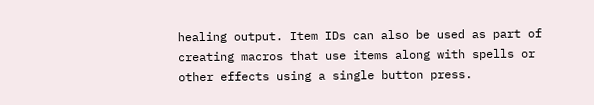healing output. Item IDs can also be used as part of creating macros that use items along with spells or other effects using a single button press.